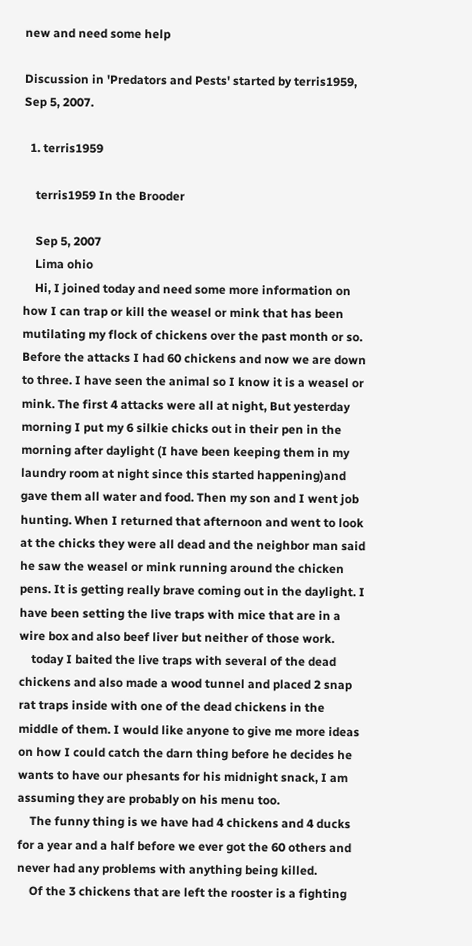new and need some help

Discussion in 'Predators and Pests' started by terris1959, Sep 5, 2007.

  1. terris1959

    terris1959 In the Brooder

    Sep 5, 2007
    Lima ohio
    Hi, I joined today and need some more information on how I can trap or kill the weasel or mink that has been mutilating my flock of chickens over the past month or so. Before the attacks I had 60 chickens and now we are down to three. I have seen the animal so I know it is a weasel or mink. The first 4 attacks were all at night, But yesterday morning I put my 6 silkie chicks out in their pen in the morning after daylight (I have been keeping them in my laundry room at night since this started happening)and gave them all water and food. Then my son and I went job hunting. When I returned that afternoon and went to look at the chicks they were all dead and the neighbor man said he saw the weasel or mink running around the chicken pens. It is getting really brave coming out in the daylight. I have been setting the live traps with mice that are in a wire box and also beef liver but neither of those work.
    today I baited the live traps with several of the dead chickens and also made a wood tunnel and placed 2 snap rat traps inside with one of the dead chickens in the middle of them. I would like anyone to give me more ideas on how I could catch the darn thing before he decides he wants to have our phesants for his midnight snack, I am assuming they are probably on his menu too.
    The funny thing is we have had 4 chickens and 4 ducks for a year and a half before we ever got the 60 others and never had any problems with anything being killed.
    Of the 3 chickens that are left the rooster is a fighting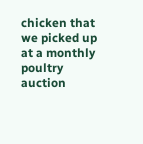chicken that we picked up at a monthly poultry auction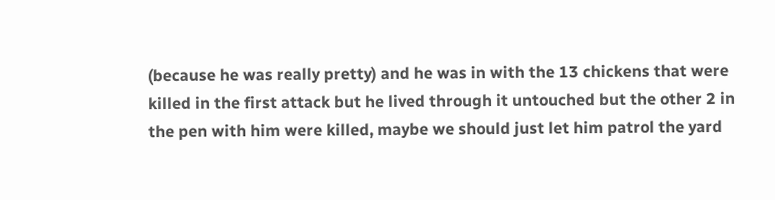(because he was really pretty) and he was in with the 13 chickens that were killed in the first attack but he lived through it untouched but the other 2 in the pen with him were killed, maybe we should just let him patrol the yard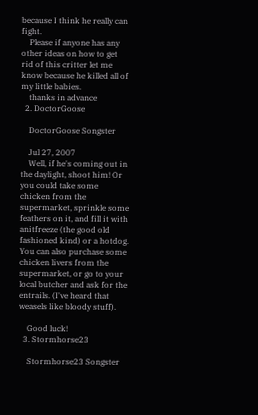because I think he really can fight.
    Please if anyone has any other ideas on how to get rid of this critter let me know because he killed all of my little babies.
    thanks in advance
  2. DoctorGoose

    DoctorGoose Songster

    Jul 27, 2007
    Well, if he's coming out in the daylight, shoot him! Or you could take some chicken from the supermarket, sprinkle some feathers on it, and fill it with anitfreeze (the good old fashioned kind) or a hotdog. You can also purchase some chicken livers from the supermarket, or go to your local butcher and ask for the entrails. (I've heard that weasels like bloody stuff).

    Good luck!
  3. Stormhorse23

    Stormhorse23 Songster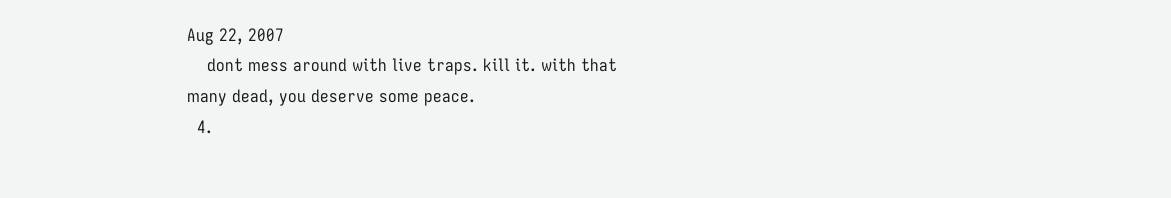Aug 22, 2007
    dont mess around with live traps. kill it. with that many dead, you deserve some peace.
  4.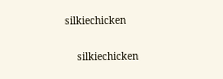silkiechicken

    silkiechicken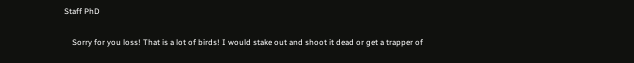Staff PhD

    Sorry for you loss! That is a lot of birds! I would stake out and shoot it dead or get a trapper of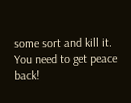some sort and kill it. You need to get peace back!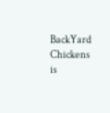BackYard Chickens is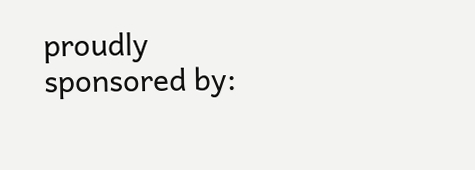proudly sponsored by: